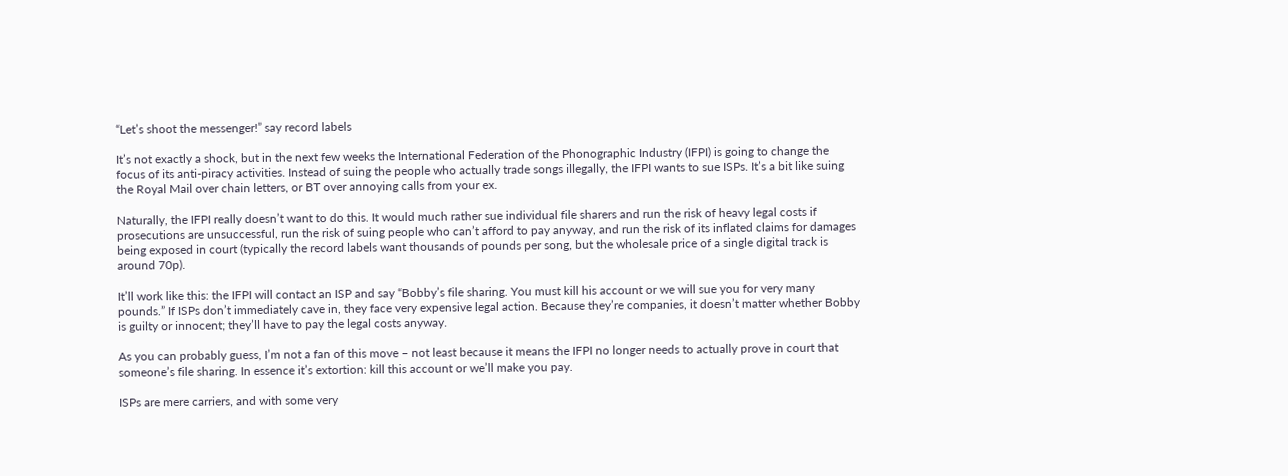“Let’s shoot the messenger!” say record labels

It’s not exactly a shock, but in the next few weeks the International Federation of the Phonographic Industry (IFPI) is going to change the focus of its anti-piracy activities. Instead of suing the people who actually trade songs illegally, the IFPI wants to sue ISPs. It’s a bit like suing the Royal Mail over chain letters, or BT over annoying calls from your ex.

Naturally, the IFPI really doesn’t want to do this. It would much rather sue individual file sharers and run the risk of heavy legal costs if prosecutions are unsuccessful, run the risk of suing people who can’t afford to pay anyway, and run the risk of its inflated claims for damages being exposed in court (typically the record labels want thousands of pounds per song, but the wholesale price of a single digital track is around 70p).

It’ll work like this: the IFPI will contact an ISP and say “Bobby’s file sharing. You must kill his account or we will sue you for very many pounds.” If ISPs don’t immediately cave in, they face very expensive legal action. Because they’re companies, it doesn’t matter whether Bobby is guilty or innocent; they’ll have to pay the legal costs anyway.

As you can probably guess, I’m not a fan of this move – not least because it means the IFPI no longer needs to actually prove in court that someone’s file sharing. In essence it’s extortion: kill this account or we’ll make you pay.

ISPs are mere carriers, and with some very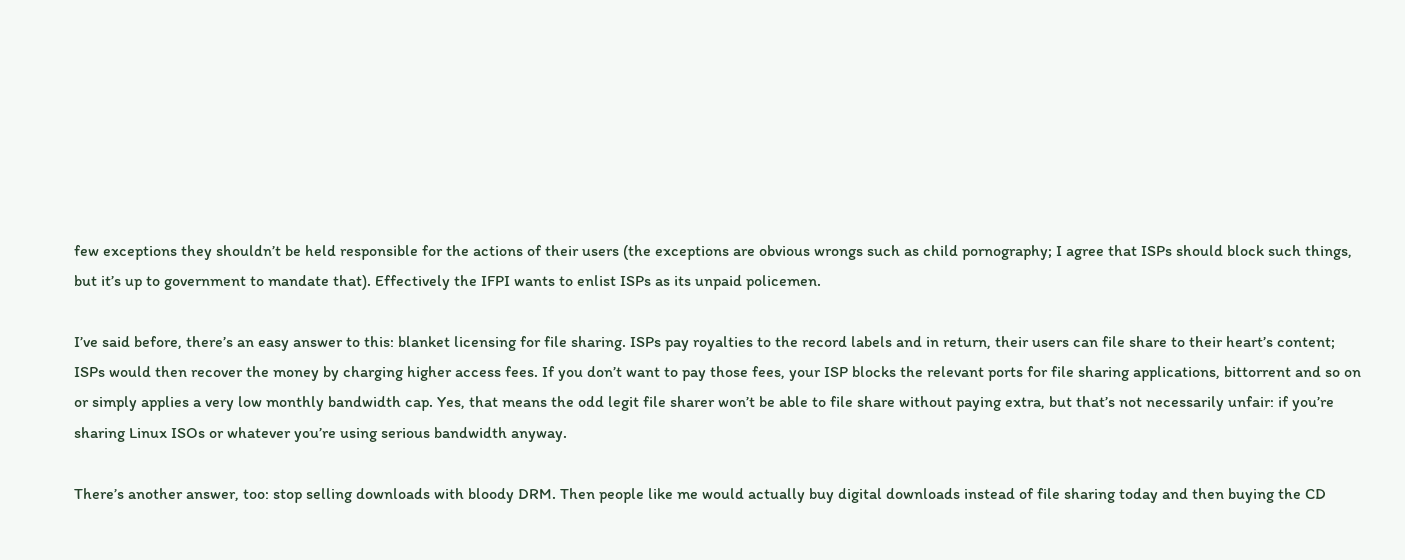few exceptions they shouldn’t be held responsible for the actions of their users (the exceptions are obvious wrongs such as child pornography; I agree that ISPs should block such things, but it’s up to government to mandate that). Effectively the IFPI wants to enlist ISPs as its unpaid policemen.

I’ve said before, there’s an easy answer to this: blanket licensing for file sharing. ISPs pay royalties to the record labels and in return, their users can file share to their heart’s content; ISPs would then recover the money by charging higher access fees. If you don’t want to pay those fees, your ISP blocks the relevant ports for file sharing applications, bittorrent and so on or simply applies a very low monthly bandwidth cap. Yes, that means the odd legit file sharer won’t be able to file share without paying extra, but that’s not necessarily unfair: if you’re sharing Linux ISOs or whatever you’re using serious bandwidth anyway.

There’s another answer, too: stop selling downloads with bloody DRM. Then people like me would actually buy digital downloads instead of file sharing today and then buying the CD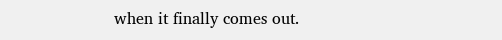when it finally comes out.